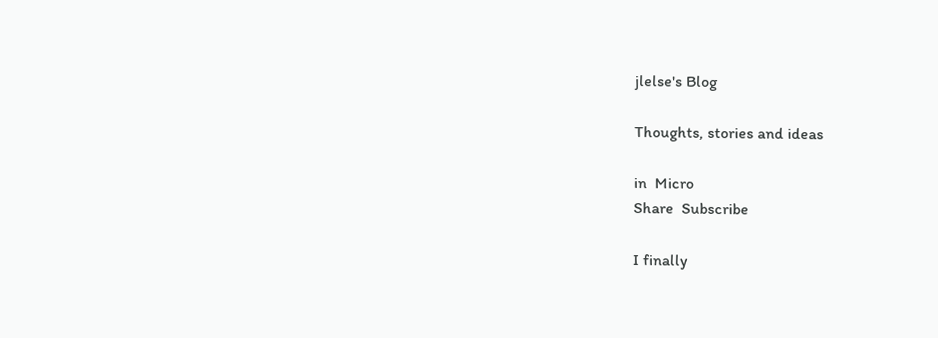jlelse's Blog

Thoughts, stories and ideas

in  Micro
Share  Subscribe

I finally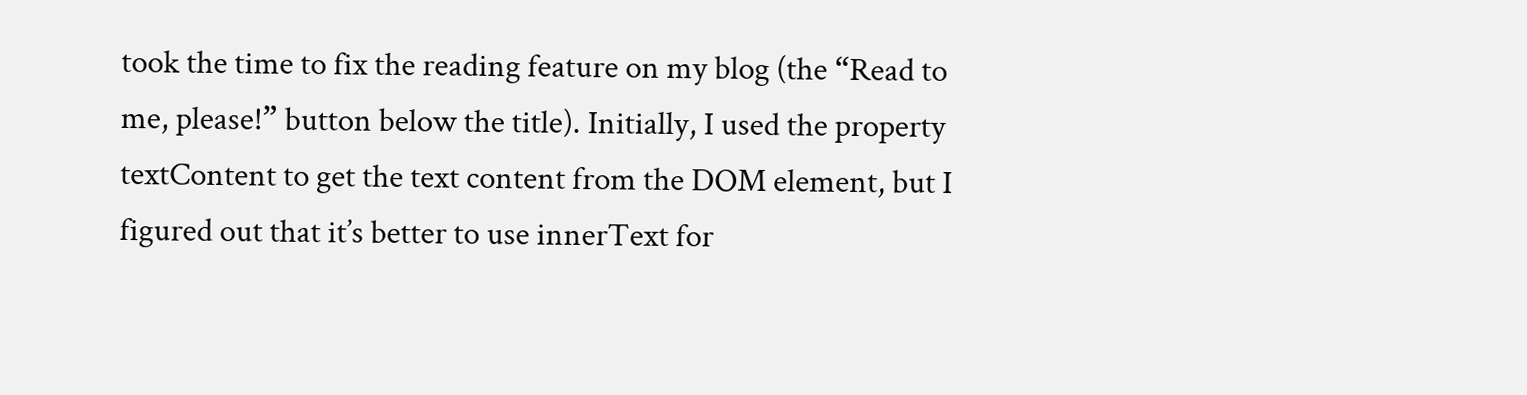took the time to fix the reading feature on my blog (the “Read to me, please!” button below the title). Initially, I used the property textContent to get the text content from the DOM element, but I figured out that it’s better to use innerText for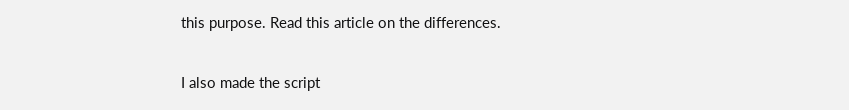this purpose. Read this article on the differences.

I also made the script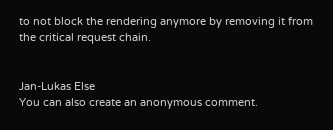to not block the rendering anymore by removing it from the critical request chain.


Jan-Lukas Else
You can also create an anonymous comment.